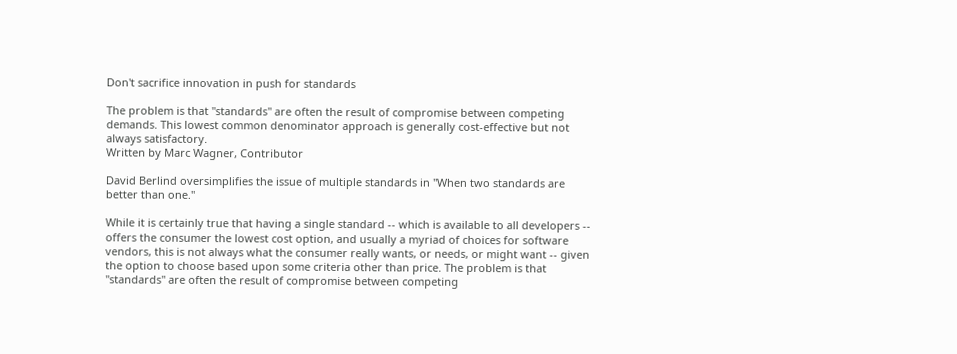Don't sacrifice innovation in push for standards

The problem is that "standards" are often the result of compromise between competing demands. This lowest common denominator approach is generally cost-effective but not always satisfactory.
Written by Marc Wagner, Contributor

David Berlind oversimplifies the issue of multiple standards in "When two standards are better than one."

While it is certainly true that having a single standard -- which is available to all developers -- offers the consumer the lowest cost option, and usually a myriad of choices for software vendors, this is not always what the consumer really wants, or needs, or might want -- given the option to choose based upon some criteria other than price. The problem is that "standards" are often the result of compromise between competing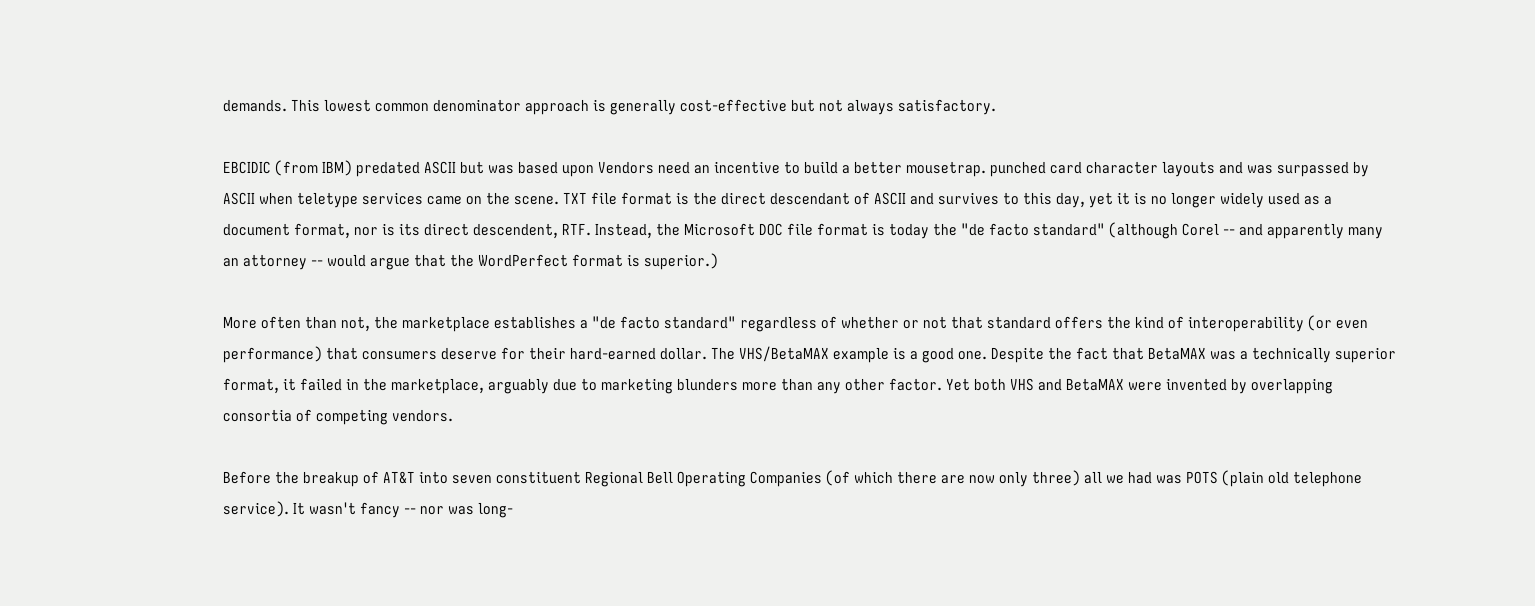demands. This lowest common denominator approach is generally cost-effective but not always satisfactory.

EBCIDIC (from IBM) predated ASCII but was based upon Vendors need an incentive to build a better mousetrap. punched card character layouts and was surpassed by ASCII when teletype services came on the scene. TXT file format is the direct descendant of ASCII and survives to this day, yet it is no longer widely used as a document format, nor is its direct descendent, RTF. Instead, the Microsoft DOC file format is today the "de facto standard" (although Corel -- and apparently many an attorney -- would argue that the WordPerfect format is superior.)

More often than not, the marketplace establishes a "de facto standard" regardless of whether or not that standard offers the kind of interoperability (or even performance) that consumers deserve for their hard-earned dollar. The VHS/BetaMAX example is a good one. Despite the fact that BetaMAX was a technically superior format, it failed in the marketplace, arguably due to marketing blunders more than any other factor. Yet both VHS and BetaMAX were invented by overlapping consortia of competing vendors.

Before the breakup of AT&T into seven constituent Regional Bell Operating Companies (of which there are now only three) all we had was POTS (plain old telephone service). It wasn't fancy -- nor was long-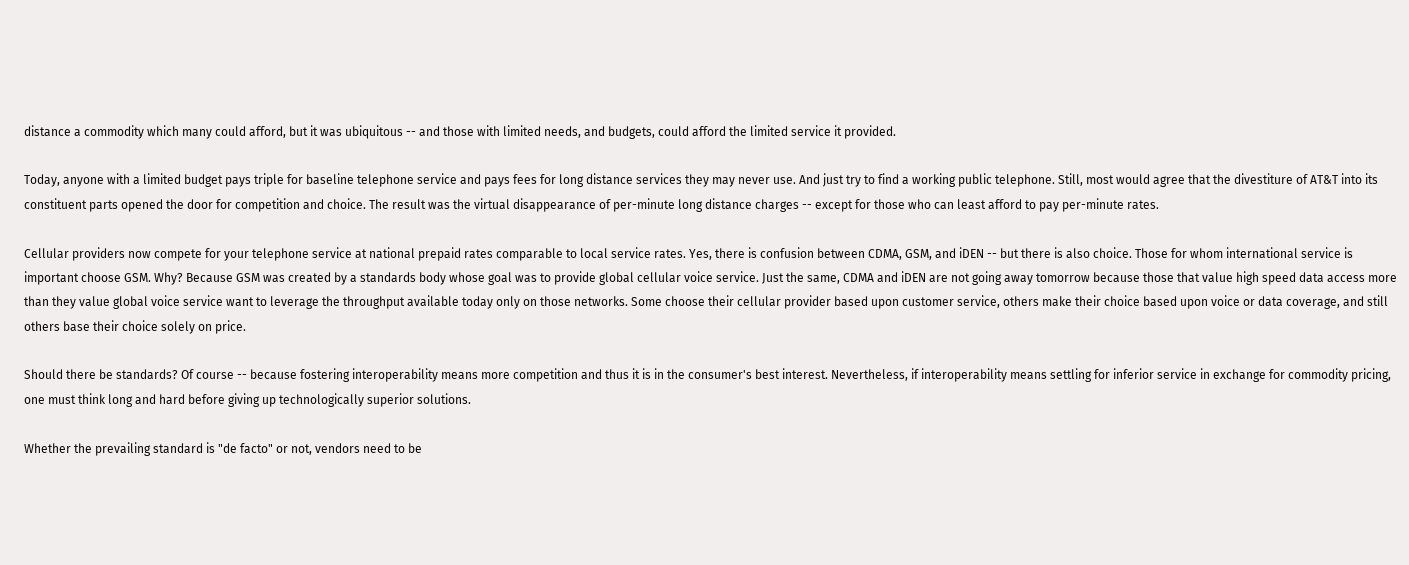distance a commodity which many could afford, but it was ubiquitous -- and those with limited needs, and budgets, could afford the limited service it provided.

Today, anyone with a limited budget pays triple for baseline telephone service and pays fees for long distance services they may never use. And just try to find a working public telephone. Still, most would agree that the divestiture of AT&T into its constituent parts opened the door for competition and choice. The result was the virtual disappearance of per-minute long distance charges -- except for those who can least afford to pay per-minute rates.

Cellular providers now compete for your telephone service at national prepaid rates comparable to local service rates. Yes, there is confusion between CDMA, GSM, and iDEN -- but there is also choice. Those for whom international service is important choose GSM. Why? Because GSM was created by a standards body whose goal was to provide global cellular voice service. Just the same, CDMA and iDEN are not going away tomorrow because those that value high speed data access more than they value global voice service want to leverage the throughput available today only on those networks. Some choose their cellular provider based upon customer service, others make their choice based upon voice or data coverage, and still others base their choice solely on price.

Should there be standards? Of course -- because fostering interoperability means more competition and thus it is in the consumer's best interest. Nevertheless, if interoperability means settling for inferior service in exchange for commodity pricing, one must think long and hard before giving up technologically superior solutions.

Whether the prevailing standard is "de facto" or not, vendors need to be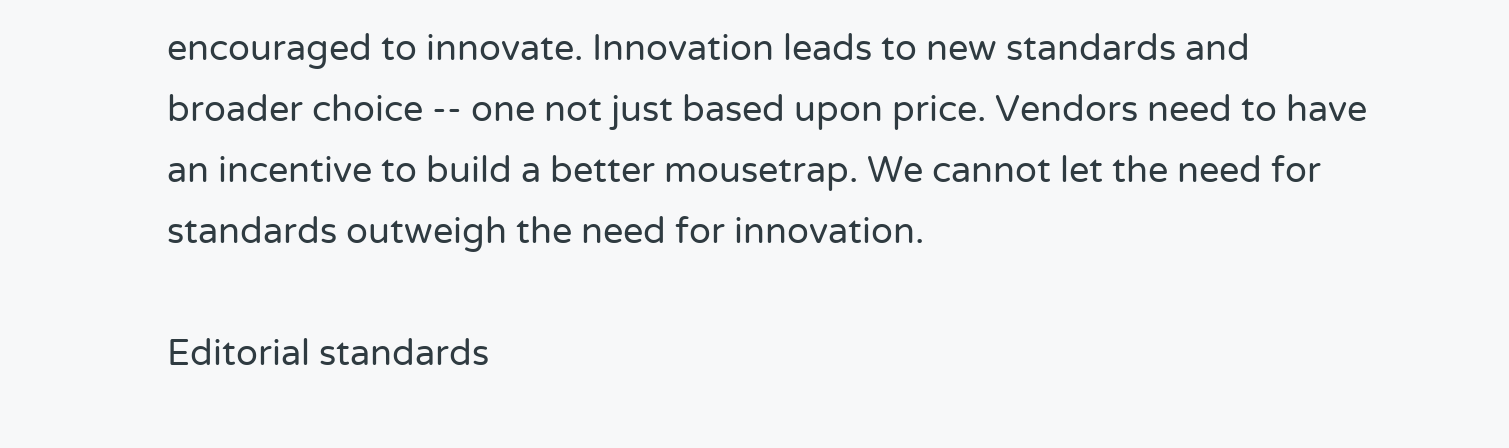encouraged to innovate. Innovation leads to new standards and broader choice -- one not just based upon price. Vendors need to have an incentive to build a better mousetrap. We cannot let the need for standards outweigh the need for innovation.

Editorial standards